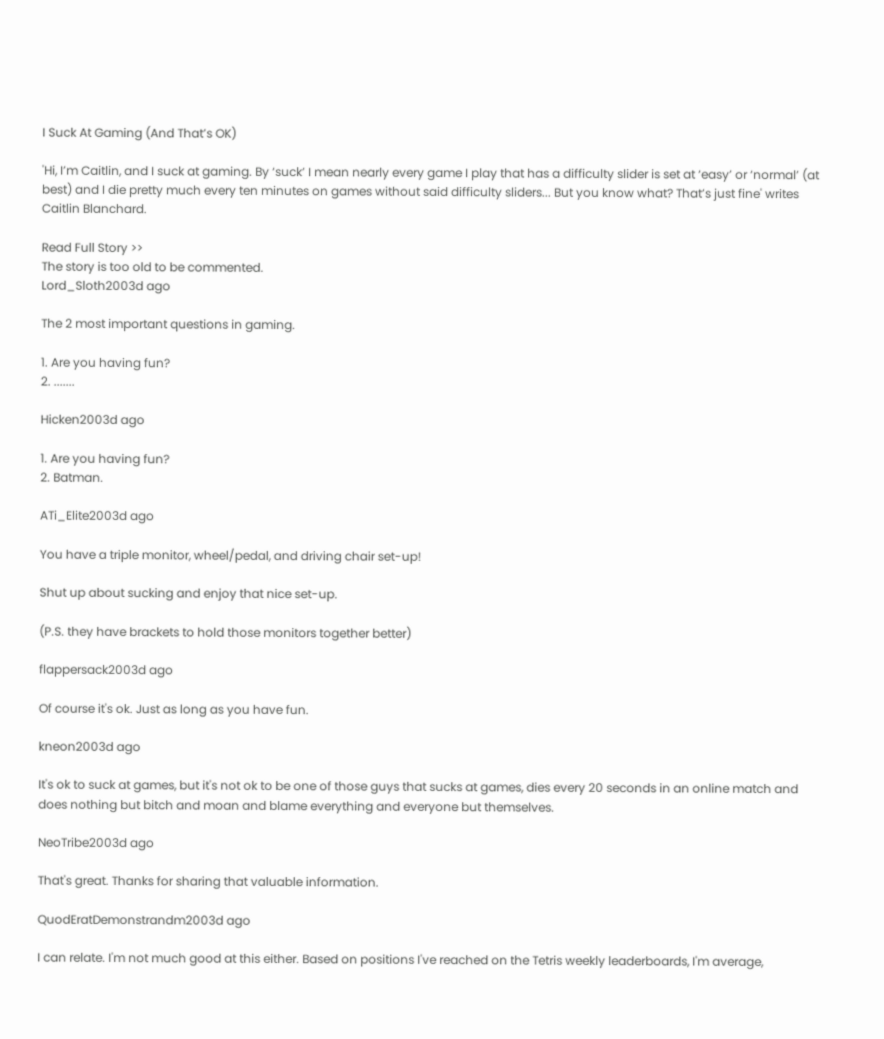I Suck At Gaming (And That’s OK)

'Hi, I’m Caitlin, and I suck at gaming. By ‘suck’ I mean nearly every game I play that has a difficulty slider is set at ‘easy’ or ‘normal’ (at best) and I die pretty much every ten minutes on games without said difficulty sliders... But you know what? That’s just fine' writes Caitlin Blanchard.

Read Full Story >>
The story is too old to be commented.
Lord_Sloth2003d ago

The 2 most important questions in gaming.

1. Are you having fun?
2. .......

Hicken2003d ago

1. Are you having fun?
2. Batman.

ATi_Elite2003d ago

You have a triple monitor, wheel/pedal, and driving chair set-up!

Shut up about sucking and enjoy that nice set-up.

(P.S. they have brackets to hold those monitors together better)

flappersack2003d ago

Of course it's ok. Just as long as you have fun.

kneon2003d ago

It's ok to suck at games, but it's not ok to be one of those guys that sucks at games, dies every 20 seconds in an online match and does nothing but bitch and moan and blame everything and everyone but themselves.

NeoTribe2003d ago

That's great. Thanks for sharing that valuable information.

QuodEratDemonstrandm2003d ago

I can relate. I'm not much good at this either. Based on positions I've reached on the Tetris weekly leaderboards, I'm average,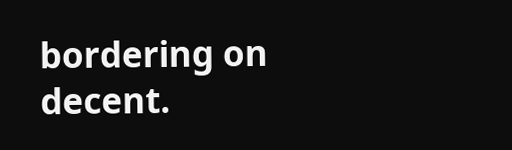bordering on decent.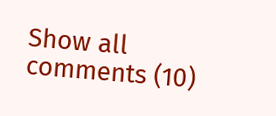Show all comments (10)